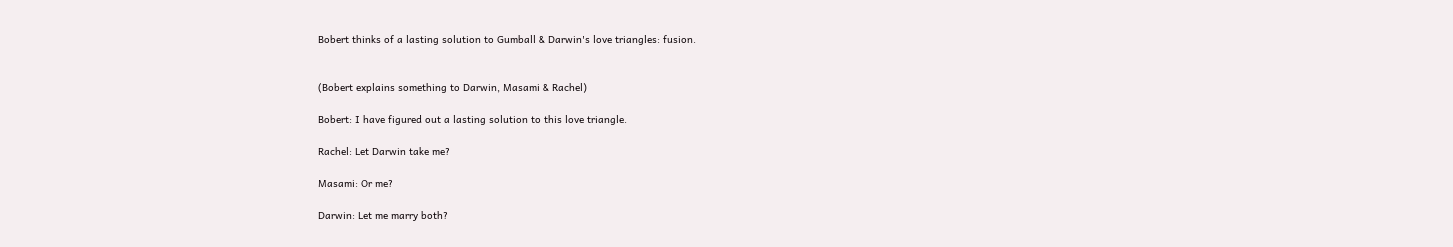Bobert thinks of a lasting solution to Gumball & Darwin's love triangles: fusion.


(Bobert explains something to Darwin, Masami & Rachel)

Bobert: I have figured out a lasting solution to this love triangle.

Rachel: Let Darwin take me?

Masami: Or me?

Darwin: Let me marry both?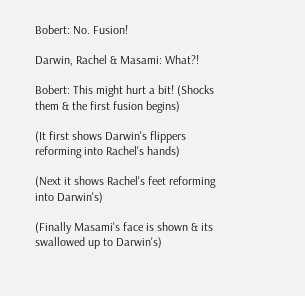Bobert: No. Fusion!

Darwin, Rachel & Masami: What?!

Bobert: This might hurt a bit! (Shocks them & the first fusion begins)

(It first shows Darwin's flippers reforming into Rachel's hands)

(Next it shows Rachel's feet reforming into Darwin's)

(Finally Masami's face is shown & its swallowed up to Darwin's)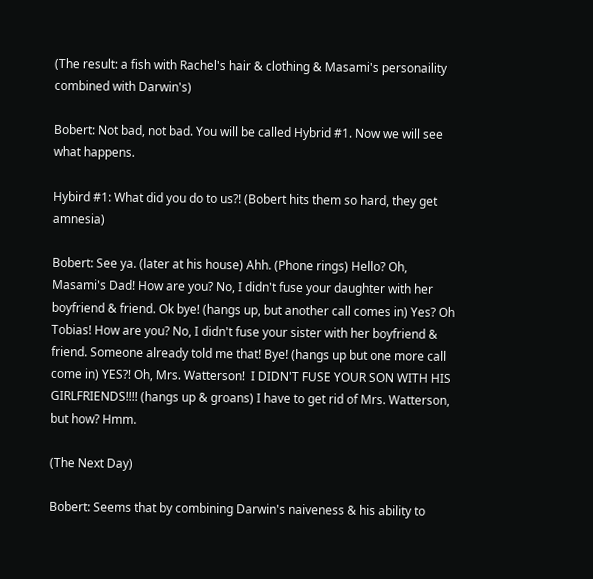(The result: a fish with Rachel's hair & clothing & Masami's personaility combined with Darwin's)

Bobert: Not bad, not bad. You will be called Hybrid #1. Now we will see what happens.

Hybird #1: What did you do to us?! (Bobert hits them so hard, they get amnesia)

Bobert: See ya. (later at his house) Ahh. (Phone rings) Hello? Oh, Masami's Dad! How are you? No, I didn't fuse your daughter with her boyfriend & friend. Ok bye! (hangs up, but another call comes in) Yes? Oh Tobias! How are you? No, I didn't fuse your sister with her boyfriend & friend. Someone already told me that! Bye! (hangs up but one more call come in) YES?! Oh, Mrs. Watterson!  I DIDN'T FUSE YOUR SON WITH HIS GIRLFRIENDS!!!! (hangs up & groans) I have to get rid of Mrs. Watterson, but how? Hmm.

(The Next Day)

Bobert: Seems that by combining Darwin's naiveness & his ability to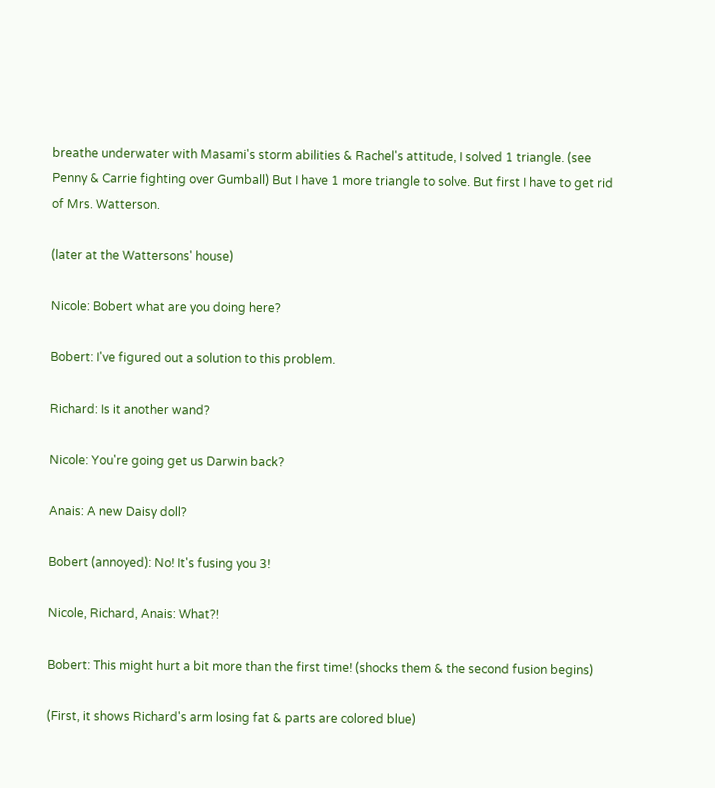breathe underwater with Masami's storm abilities & Rachel's attitude, I solved 1 triangle. (see Penny & Carrie fighting over Gumball) But I have 1 more triangle to solve. But first I have to get rid of Mrs. Watterson.

(later at the Wattersons' house)

Nicole: Bobert what are you doing here?

Bobert: I've figured out a solution to this problem.

Richard: Is it another wand?

Nicole: You're going get us Darwin back?

Anais: A new Daisy doll?

Bobert (annoyed): No! It's fusing you 3!

Nicole, Richard, Anais: What?!

Bobert: This might hurt a bit more than the first time! (shocks them & the second fusion begins)

(First, it shows Richard's arm losing fat & parts are colored blue)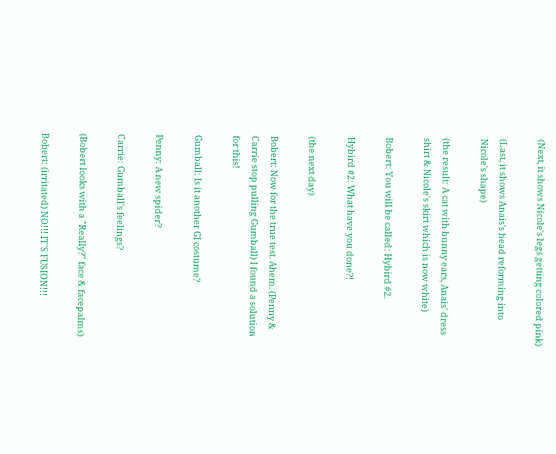(Next, it shows Nicole's legs getting colored pink)

(Last, it shows Anais's head reforming into Nicole's shape)

(the result: A cat with bunny ears, Anais' dress shirt & Nicole's skirt which is now white)

Bobert: You will be called: Hybird #2.

Hybird #2: What have you done?!

(the next day)

Bobert: Now for the true test. Ahem. (Penny & Carrie stop pulling Gumball) I found a solution for this!

Gumball: Is it another GI costume?

Penny: A new spider?

Carrie: Gumball's feelings?

(Bobert looks with a "Really?" face & facepalms)

Bobert: (irritated) NO!!! IT'S FUSION!!!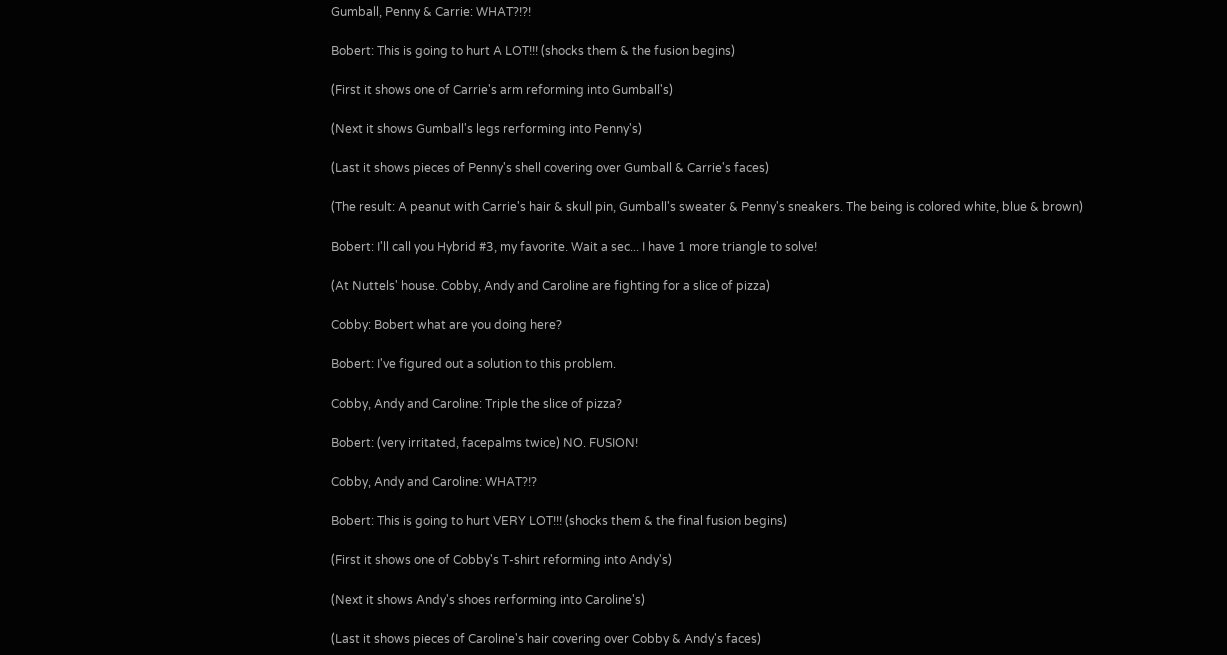Gumball, Penny & Carrie: WHAT?!?!

Bobert: This is going to hurt A LOT!!! (shocks them & the fusion begins)

(First it shows one of Carrie's arm reforming into Gumball's)

(Next it shows Gumball's legs rerforming into Penny's)

(Last it shows pieces of Penny's shell covering over Gumball & Carrie's faces)

(The result: A peanut with Carrie's hair & skull pin, Gumball's sweater & Penny's sneakers. The being is colored white, blue & brown)

Bobert: I'll call you Hybrid #3, my favorite. Wait a sec... I have 1 more triangle to solve!

(At Nuttels' house. Cobby, Andy and Caroline are fighting for a slice of pizza)

Cobby: Bobert what are you doing here?

Bobert: I've figured out a solution to this problem.

Cobby, Andy and Caroline: Triple the slice of pizza?

Bobert: (very irritated, facepalms twice) NO. FUSION!

Cobby, Andy and Caroline: WHAT?!?

Bobert: This is going to hurt VERY LOT!!! (shocks them & the final fusion begins)

(First it shows one of Cobby's T-shirt reforming into Andy's)

(Next it shows Andy's shoes rerforming into Caroline's)

(Last it shows pieces of Caroline's hair covering over Cobby & Andy's faces)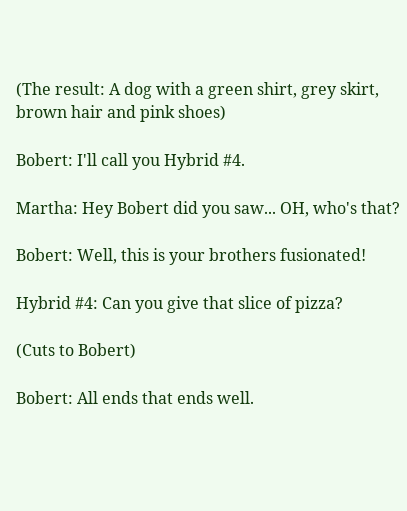(The result: A dog with a green shirt, grey skirt, brown hair and pink shoes)

Bobert: I'll call you Hybrid #4.

Martha: Hey Bobert did you saw... OH, who's that?

Bobert: Well, this is your brothers fusionated!

Hybrid #4: Can you give that slice of pizza?

(Cuts to Bobert)

Bobert: All ends that ends well.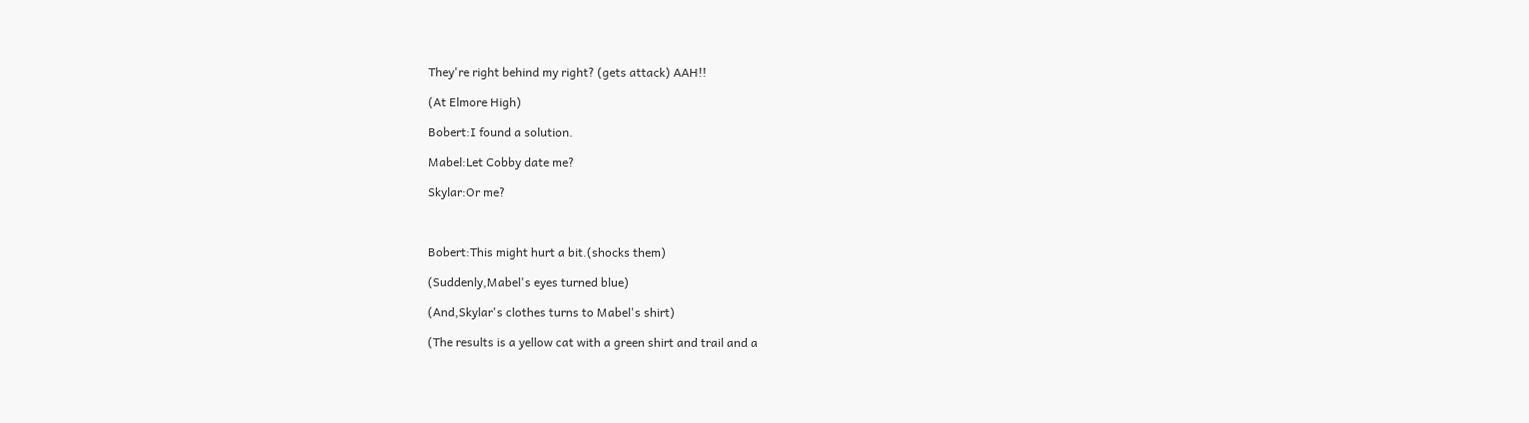They're right behind my right? (gets attack) AAH!!

(At Elmore High)

Bobert:I found a solution.

Mabel:Let Cobby date me?

Skylar:Or me?



Bobert:This might hurt a bit.(shocks them)

(Suddenly,Mabel's eyes turned blue)

(And,Skylar's clothes turns to Mabel's shirt)

(The results is a yellow cat with a green shirt and trail and a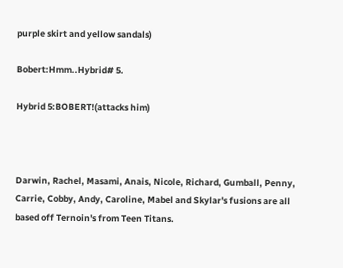purple skirt and yellow sandals)

Bobert:Hmm..Hybrid# 5.

Hybrid 5:BOBERT!(attacks him)



Darwin, Rachel, Masami, Anais, Nicole, Richard, Gumball, Penny, Carrie, Cobby, Andy, Caroline, Mabel and Skylar's fusions are all based off Ternoin's from Teen Titans.